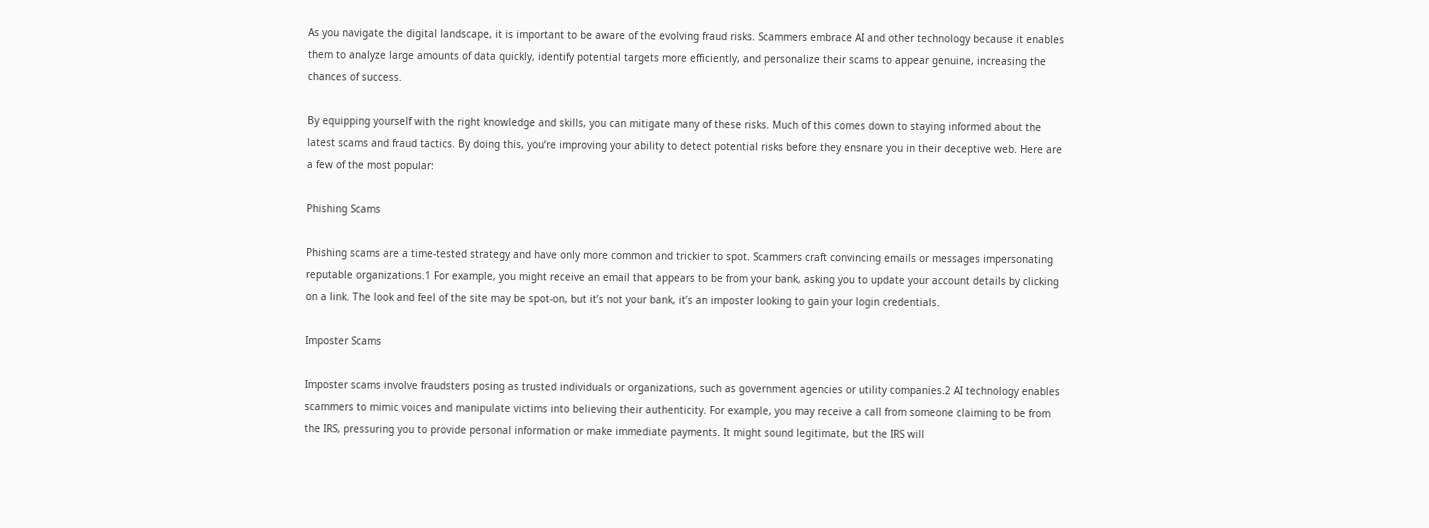As you navigate the digital landscape, it is important to be aware of the evolving fraud risks. Scammers embrace AI and other technology because it enables them to analyze large amounts of data quickly, identify potential targets more efficiently, and personalize their scams to appear genuine, increasing the chances of success.

By equipping yourself with the right knowledge and skills, you can mitigate many of these risks. Much of this comes down to staying informed about the latest scams and fraud tactics. By doing this, you’re improving your ability to detect potential risks before they ensnare you in their deceptive web. Here are a few of the most popular:

Phishing Scams

Phishing scams are a time-tested strategy and have only more common and trickier to spot. Scammers craft convincing emails or messages impersonating reputable organizations.1 For example, you might receive an email that appears to be from your bank, asking you to update your account details by clicking on a link. The look and feel of the site may be spot-on, but it’s not your bank, it’s an imposter looking to gain your login credentials.

Imposter Scams

Imposter scams involve fraudsters posing as trusted individuals or organizations, such as government agencies or utility companies.2 AI technology enables scammers to mimic voices and manipulate victims into believing their authenticity. For example, you may receive a call from someone claiming to be from the IRS, pressuring you to provide personal information or make immediate payments. It might sound legitimate, but the IRS will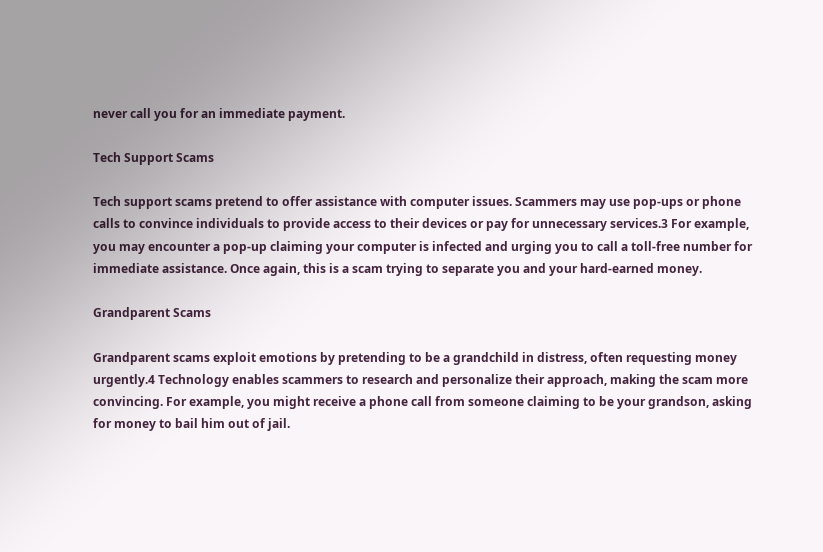never call you for an immediate payment.

Tech Support Scams

Tech support scams pretend to offer assistance with computer issues. Scammers may use pop-ups or phone calls to convince individuals to provide access to their devices or pay for unnecessary services.3 For example, you may encounter a pop-up claiming your computer is infected and urging you to call a toll-free number for immediate assistance. Once again, this is a scam trying to separate you and your hard-earned money.

Grandparent Scams

Grandparent scams exploit emotions by pretending to be a grandchild in distress, often requesting money urgently.4 Technology enables scammers to research and personalize their approach, making the scam more convincing. For example, you might receive a phone call from someone claiming to be your grandson, asking for money to bail him out of jail.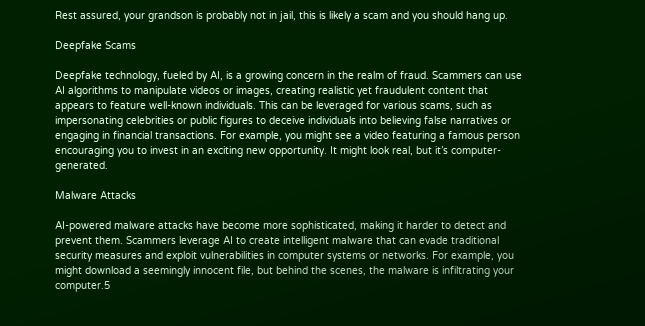Rest assured, your grandson is probably not in jail, this is likely a scam and you should hang up.

Deepfake Scams

Deepfake technology, fueled by AI, is a growing concern in the realm of fraud. Scammers can use AI algorithms to manipulate videos or images, creating realistic yet fraudulent content that appears to feature well-known individuals. This can be leveraged for various scams, such as impersonating celebrities or public figures to deceive individuals into believing false narratives or engaging in financial transactions. For example, you might see a video featuring a famous person encouraging you to invest in an exciting new opportunity. It might look real, but it’s computer-generated.

Malware Attacks

AI-powered malware attacks have become more sophisticated, making it harder to detect and prevent them. Scammers leverage AI to create intelligent malware that can evade traditional security measures and exploit vulnerabilities in computer systems or networks. For example, you might download a seemingly innocent file, but behind the scenes, the malware is infiltrating your computer.5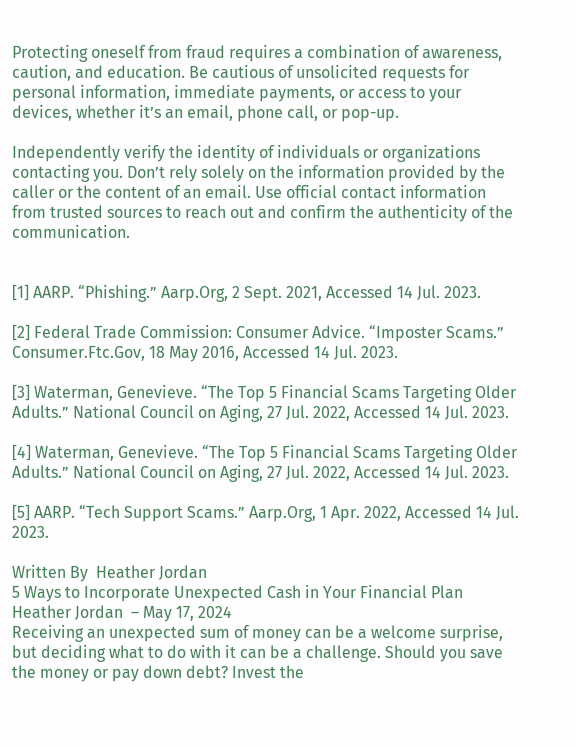Protecting oneself from fraud requires a combination of awareness, caution, and education. Be cautious of unsolicited requests for personal information, immediate payments, or access to your devices, whether it’s an email, phone call, or pop-up.

Independently verify the identity of individuals or organizations contacting you. Don’t rely solely on the information provided by the caller or the content of an email. Use official contact information from trusted sources to reach out and confirm the authenticity of the communication.


[1] AARP. “Phishing.” Aarp.Org, 2 Sept. 2021, Accessed 14 Jul. 2023.

[2] Federal Trade Commission: Consumer Advice. “Imposter Scams.” Consumer.Ftc.Gov, 18 May 2016, Accessed 14 Jul. 2023.

[3] Waterman, Genevieve. “The Top 5 Financial Scams Targeting Older Adults.” National Council on Aging, 27 Jul. 2022, Accessed 14 Jul. 2023.

[4] Waterman, Genevieve. “The Top 5 Financial Scams Targeting Older Adults.” National Council on Aging, 27 Jul. 2022, Accessed 14 Jul. 2023.

[5] AARP. “Tech Support Scams.” Aarp.Org, 1 Apr. 2022, Accessed 14 Jul. 2023.

Written By  Heather Jordan
5 Ways to Incorporate Unexpected Cash in Your Financial Plan
Heather Jordan  – May 17, 2024
Receiving an unexpected sum of money can be a welcome surprise, but deciding what to do with it can be a challenge. Should you save the money or pay down debt? Invest the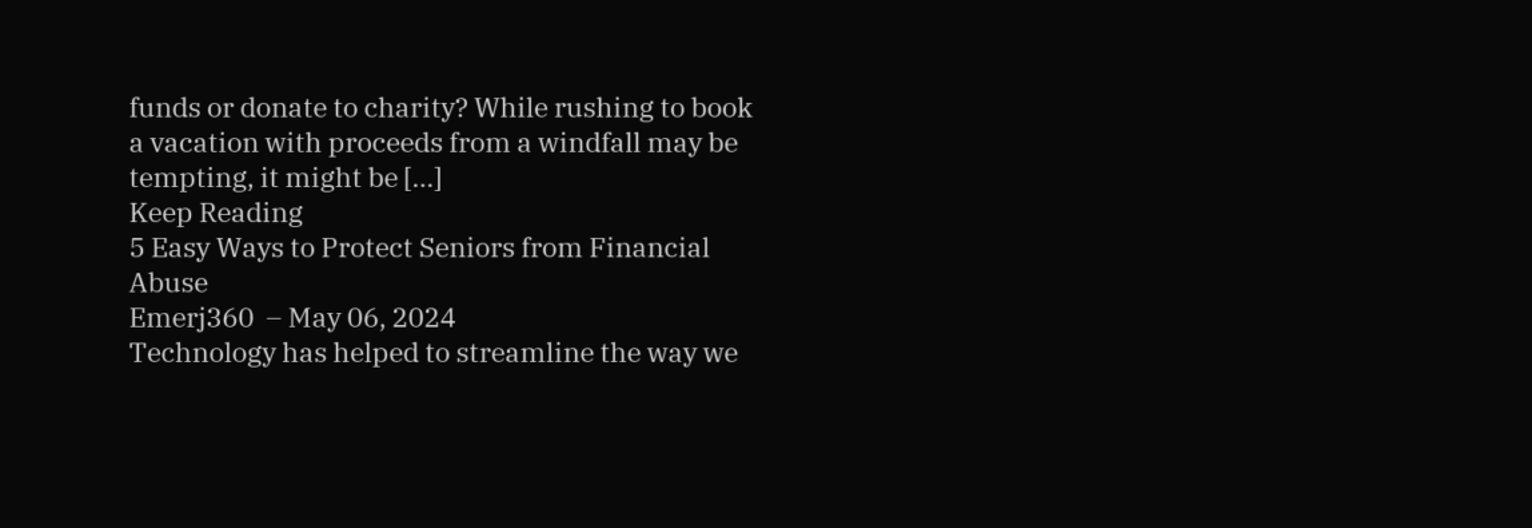funds or donate to charity? While rushing to book a vacation with proceeds from a windfall may be tempting, it might be […]
Keep Reading
5 Easy Ways to Protect Seniors from Financial Abuse
Emerj360  – May 06, 2024
Technology has helped to streamline the way we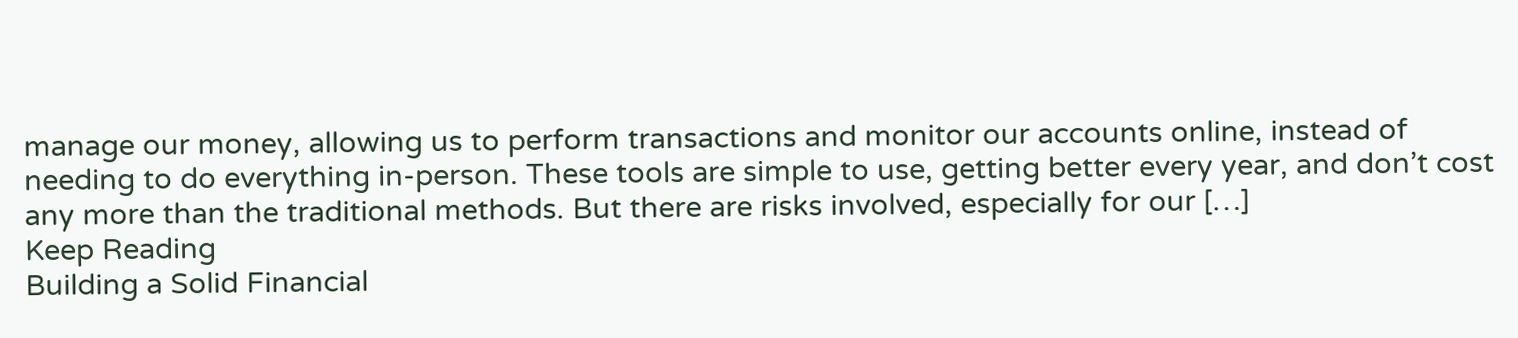manage our money, allowing us to perform transactions and monitor our accounts online, instead of needing to do everything in-person. These tools are simple to use, getting better every year, and don’t cost any more than the traditional methods. But there are risks involved, especially for our […]
Keep Reading
Building a Solid Financial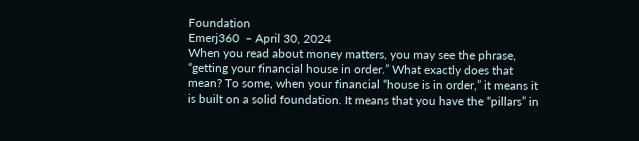Foundation
Emerj360  – April 30, 2024
When you read about money matters, you may see the phrase, “getting your financial house in order.” What exactly does that mean? To some, when your financial “house is in order,” it means it is built on a solid foundation. It means that you have the “pillars” in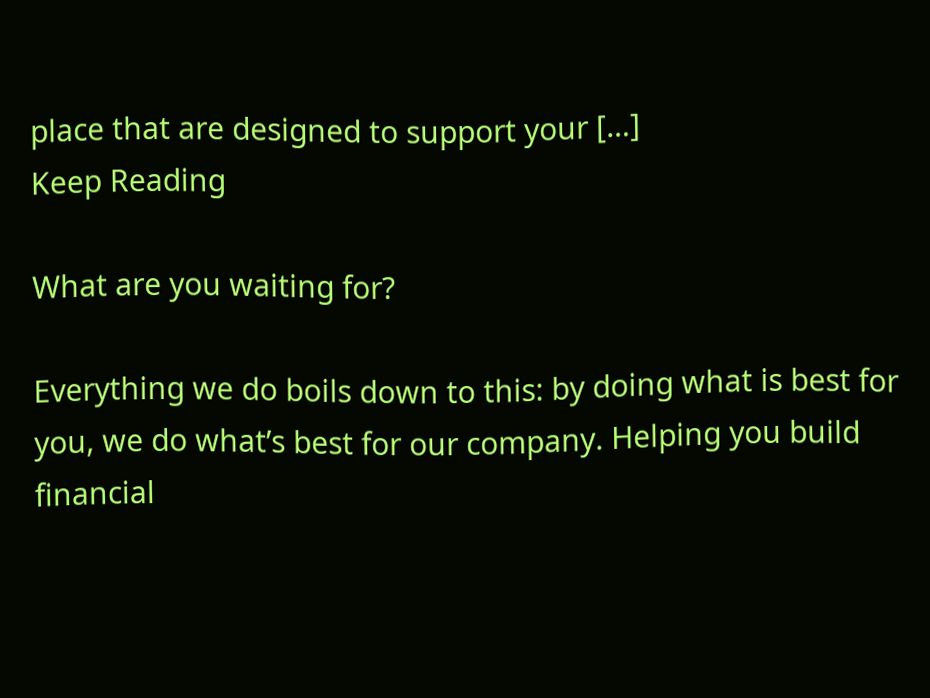place that are designed to support your […]
Keep Reading

What are you waiting for?

Everything we do boils down to this: by doing what is best for you, we do what’s best for our company. Helping you build financial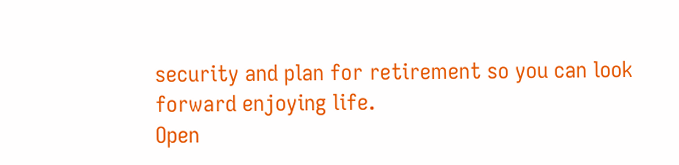security and plan for retirement so you can look forward enjoying life.
Open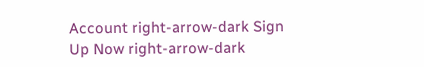Account right-arrow-dark Sign Up Now right-arrow-dark